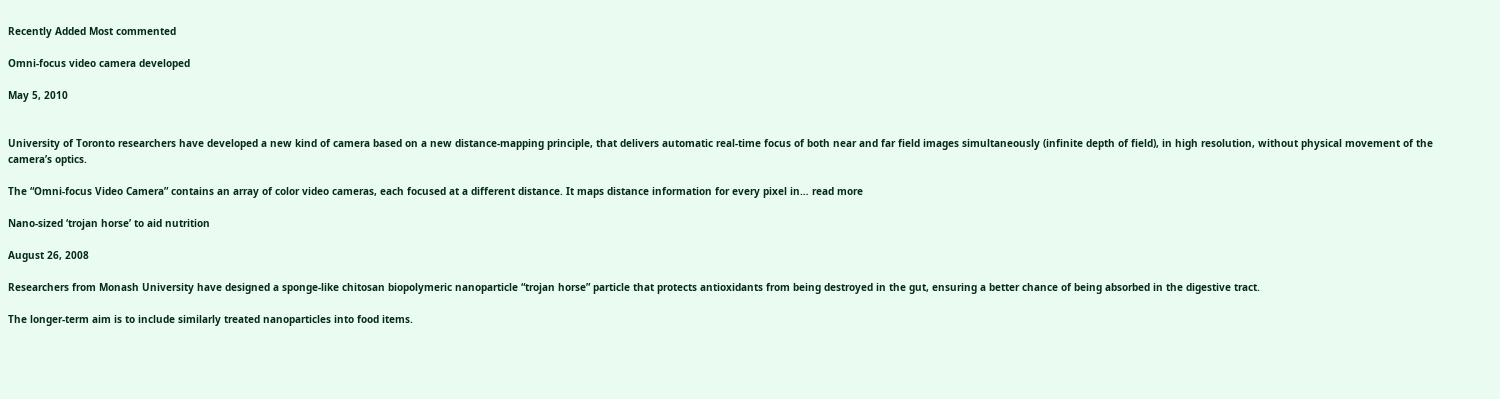Recently Added Most commented

Omni-focus video camera developed

May 5, 2010


University of Toronto researchers have developed a new kind of camera based on a new distance-mapping principle, that delivers automatic real-time focus of both near and far field images simultaneously (infinite depth of field), in high resolution, without physical movement of the camera’s optics.

The “Omni-focus Video Camera” contains an array of color video cameras, each focused at a different distance. It maps distance information for every pixel in… read more

Nano-sized ‘trojan horse’ to aid nutrition

August 26, 2008

Researchers from Monash University have designed a sponge-like chitosan biopolymeric nanoparticle “trojan horse” particle that protects antioxidants from being destroyed in the gut, ensuring a better chance of being absorbed in the digestive tract.

The longer-term aim is to include similarly treated nanoparticles into food items.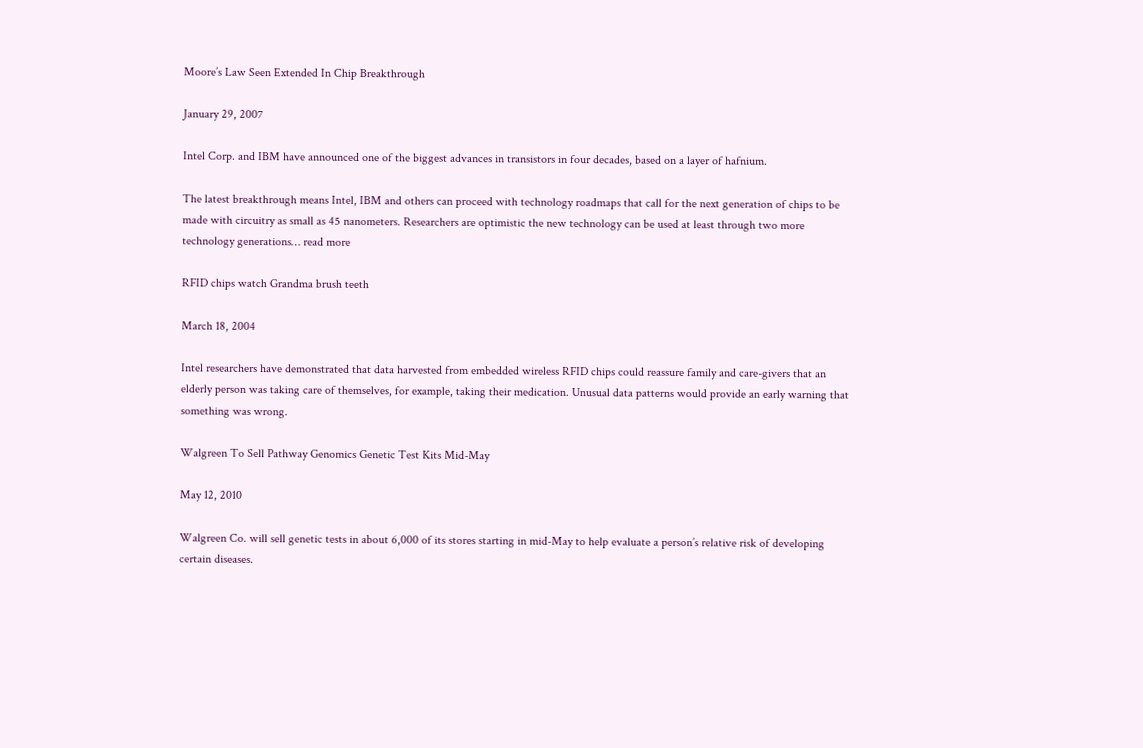Moore’s Law Seen Extended In Chip Breakthrough

January 29, 2007

Intel Corp. and IBM have announced one of the biggest advances in transistors in four decades, based on a layer of hafnium.

The latest breakthrough means Intel, IBM and others can proceed with technology roadmaps that call for the next generation of chips to be made with circuitry as small as 45 nanometers. Researchers are optimistic the new technology can be used at least through two more technology generations… read more

RFID chips watch Grandma brush teeth

March 18, 2004

Intel researchers have demonstrated that data harvested from embedded wireless RFID chips could reassure family and care-givers that an elderly person was taking care of themselves, for example, taking their medication. Unusual data patterns would provide an early warning that something was wrong.

Walgreen To Sell Pathway Genomics Genetic Test Kits Mid-May

May 12, 2010

Walgreen Co. will sell genetic tests in about 6,000 of its stores starting in mid-May to help evaluate a person’s relative risk of developing certain diseases.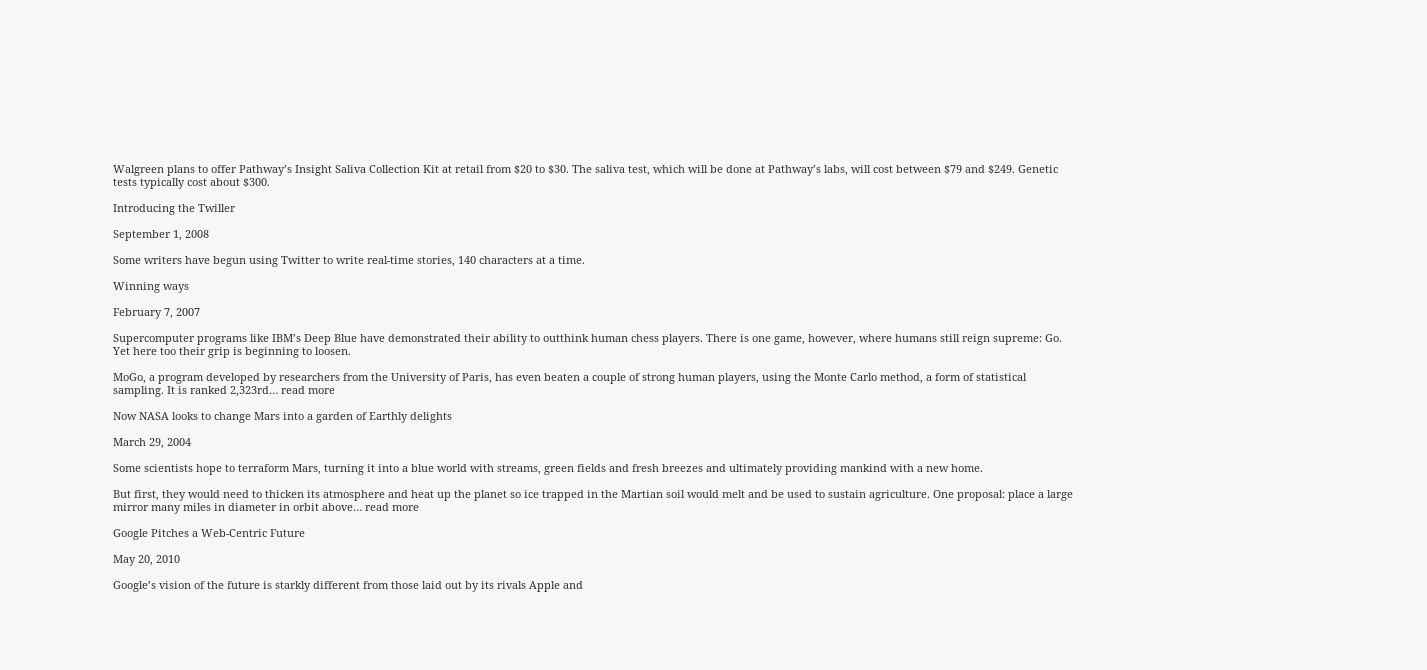Walgreen plans to offer Pathway’s Insight Saliva Collection Kit at retail from $20 to $30. The saliva test, which will be done at Pathway’s labs, will cost between $79 and $249. Genetic tests typically cost about $300.

Introducing the Twiller

September 1, 2008

Some writers have begun using Twitter to write real-time stories, 140 characters at a time.

Winning ways

February 7, 2007

Supercomputer programs like IBM’s Deep Blue have demonstrated their ability to outthink human chess players. There is one game, however, where humans still reign supreme: Go. Yet here too their grip is beginning to loosen.

MoGo, a program developed by researchers from the University of Paris, has even beaten a couple of strong human players, using the Monte Carlo method, a form of statistical sampling. It is ranked 2,323rd… read more

Now NASA looks to change Mars into a garden of Earthly delights

March 29, 2004

Some scientists hope to terraform Mars, turning it into a blue world with streams, green fields and fresh breezes and ultimately providing mankind with a new home.

But first, they would need to thicken its atmosphere and heat up the planet so ice trapped in the Martian soil would melt and be used to sustain agriculture. One proposal: place a large mirror many miles in diameter in orbit above… read more

Google Pitches a Web-Centric Future

May 20, 2010

Google’s vision of the future is starkly different from those laid out by its rivals Apple and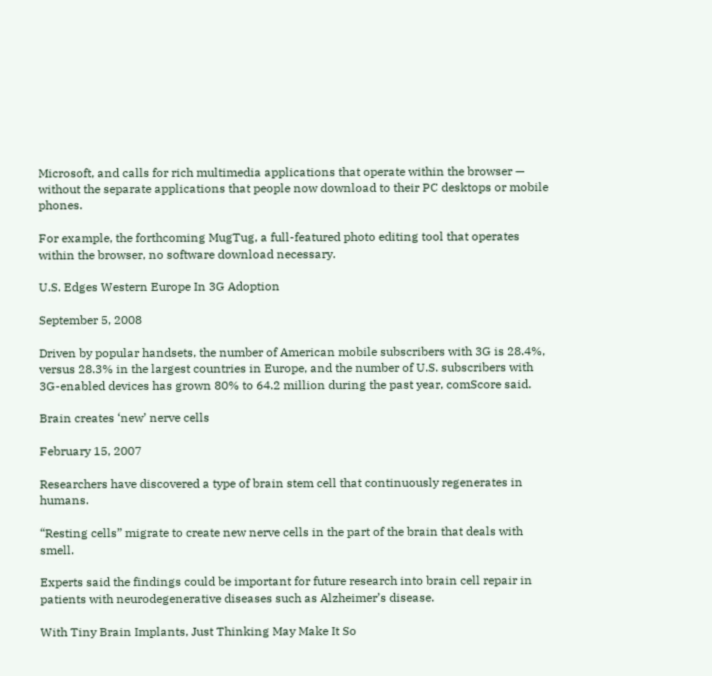Microsoft, and calls for rich multimedia applications that operate within the browser — without the separate applications that people now download to their PC desktops or mobile phones.

For example, the forthcoming MugTug, a full-featured photo editing tool that operates within the browser, no software download necessary.

U.S. Edges Western Europe In 3G Adoption

September 5, 2008

Driven by popular handsets, the number of American mobile subscribers with 3G is 28.4%, versus 28.3% in the largest countries in Europe, and the number of U.S. subscribers with 3G-enabled devices has grown 80% to 64.2 million during the past year, comScore said.

Brain creates ‘new’ nerve cells

February 15, 2007

Researchers have discovered a type of brain stem cell that continuously regenerates in humans.

“Resting cells” migrate to create new nerve cells in the part of the brain that deals with smell.

Experts said the findings could be important for future research into brain cell repair in patients with neurodegenerative diseases such as Alzheimer’s disease.

With Tiny Brain Implants, Just Thinking May Make It So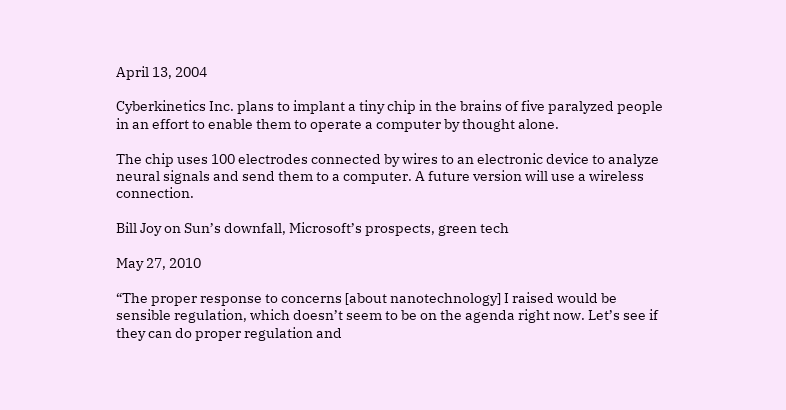April 13, 2004

Cyberkinetics Inc. plans to implant a tiny chip in the brains of five paralyzed people in an effort to enable them to operate a computer by thought alone.

The chip uses 100 electrodes connected by wires to an electronic device to analyze neural signals and send them to a computer. A future version will use a wireless connection.

Bill Joy on Sun’s downfall, Microsoft’s prospects, green tech

May 27, 2010

“The proper response to concerns [about nanotechnology] I raised would be sensible regulation, which doesn’t seem to be on the agenda right now. Let’s see if they can do proper regulation and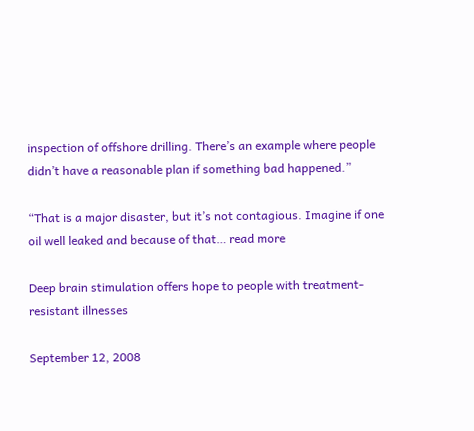inspection of offshore drilling. There’s an example where people didn’t have a reasonable plan if something bad happened.”

“That is a major disaster, but it’s not contagious. Imagine if one oil well leaked and because of that… read more

Deep brain stimulation offers hope to people with treatment-resistant illnesses

September 12, 2008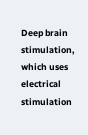Deep brain stimulation, which uses electrical stimulation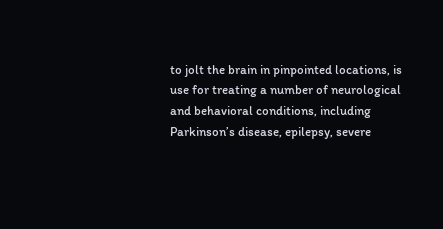to jolt the brain in pinpointed locations, is use for treating a number of neurological and behavioral conditions, including Parkinson’s disease, epilepsy, severe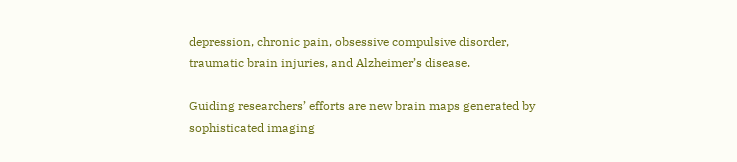depression, chronic pain, obsessive compulsive disorder, traumatic brain injuries, and Alzheimer’s disease.

Guiding researchers’ efforts are new brain maps generated by sophisticated imaging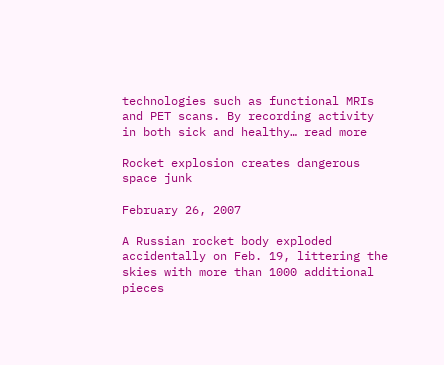technologies such as functional MRIs and PET scans. By recording activity in both sick and healthy… read more

Rocket explosion creates dangerous space junk

February 26, 2007

A Russian rocket body exploded accidentally on Feb. 19, littering the skies with more than 1000 additional pieces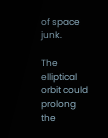of space junk.

The elliptical orbit could prolong the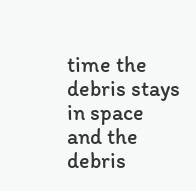time the debris stays in space and the debris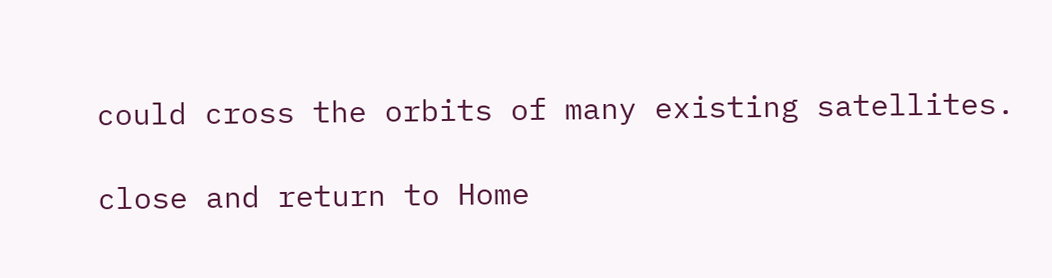could cross the orbits of many existing satellites.

close and return to Home